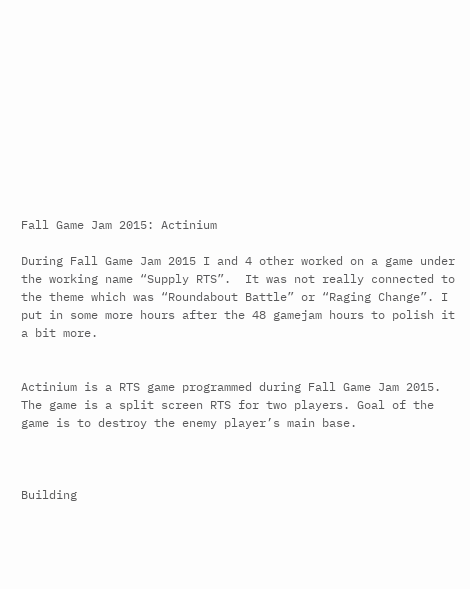Fall Game Jam 2015: Actinium

During Fall Game Jam 2015 I and 4 other worked on a game under the working name “Supply RTS”.  It was not really connected to the theme which was “Roundabout Battle” or “Raging Change”. I put in some more hours after the 48 gamejam hours to polish it a bit more.


Actinium is a RTS game programmed during Fall Game Jam 2015. The game is a split screen RTS for two players. Goal of the game is to destroy the enemy player’s main base.



Building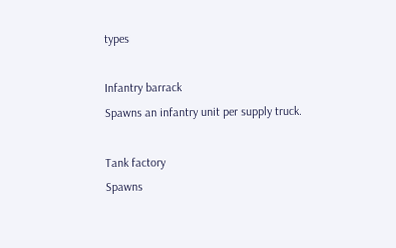types

Infantry barrack
Spawns an infantry unit per supply truck.

Tank factory
Spawns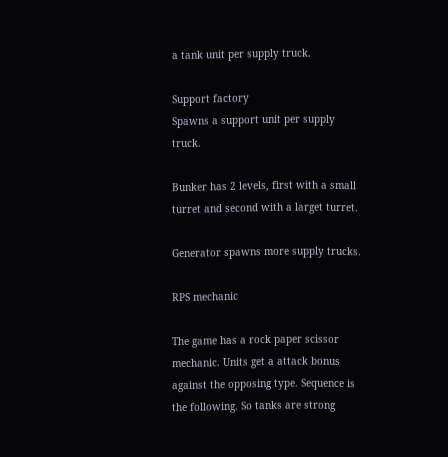a tank unit per supply truck.

Support factory
Spawns a support unit per supply truck.

Bunker has 2 levels, first with a small turret and second with a larget turret.

Generator spawns more supply trucks.

RPS mechanic

The game has a rock paper scissor mechanic. Units get a attack bonus against the opposing type. Sequence is the following. So tanks are strong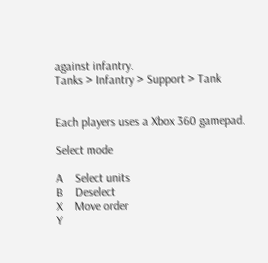against infantry.
Tanks > Infantry > Support > Tank


Each players uses a Xbox 360 gamepad.

Select mode

A    Select units
B    Deselect
X    Move order
Y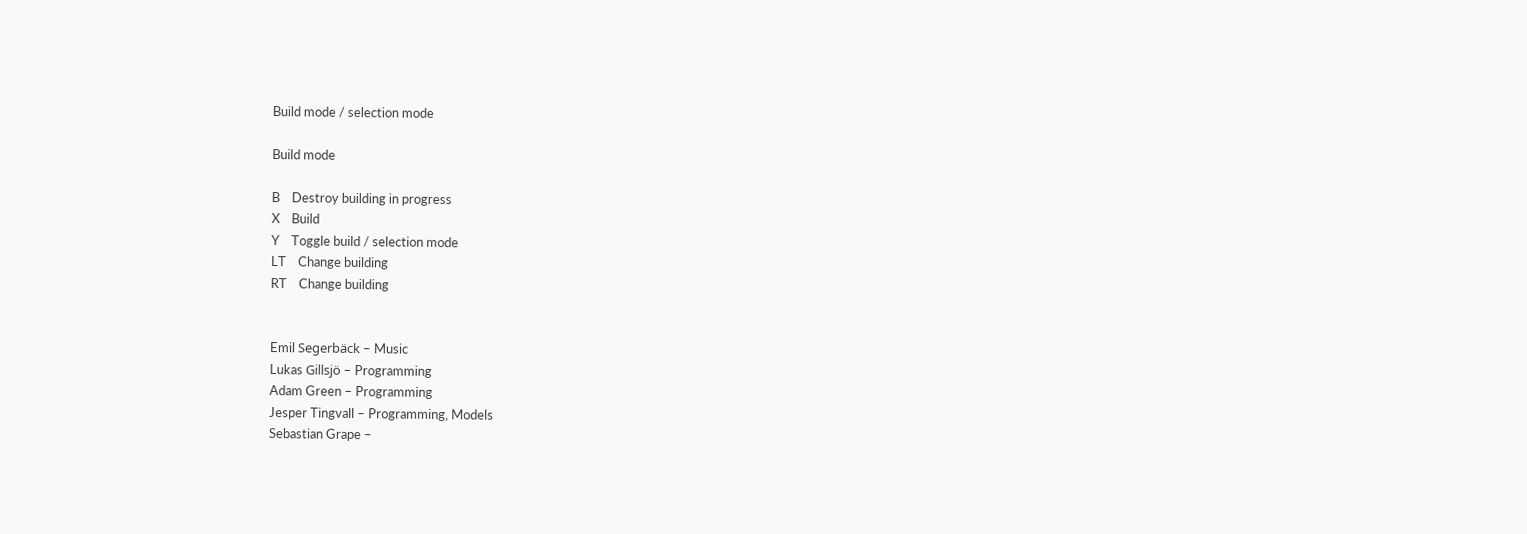Build mode / selection mode

Build mode

B    Destroy building in progress
X    Build
Y    Toggle build / selection mode
LT    Change building
RT    Change building


Emil Segerbäck – Music
Lukas Gillsjö – Programming
Adam Green – Programming
Jesper Tingvall – Programming, Models
Sebastian Grape –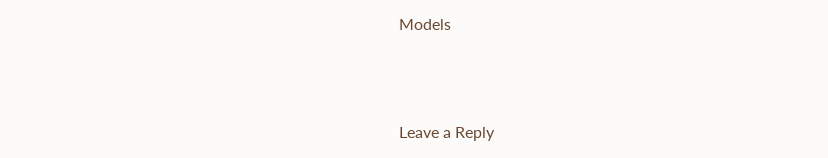Models



Leave a Reply